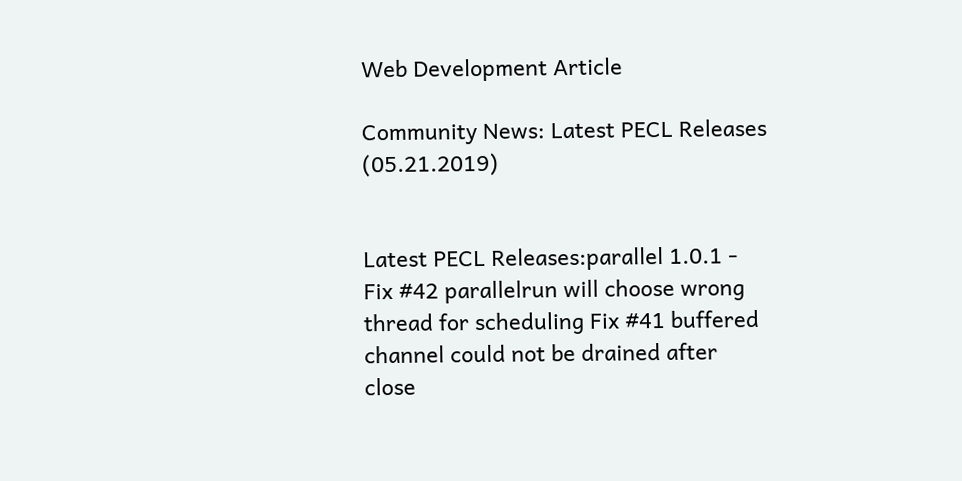Web Development Article

Community News: Latest PECL Releases (05.21.2019)


Latest PECL Releases:parallel 1.0.1 - Fix #42 parallelrun will choose wrong thread for scheduling Fix #41 buffered channel could not be drained after close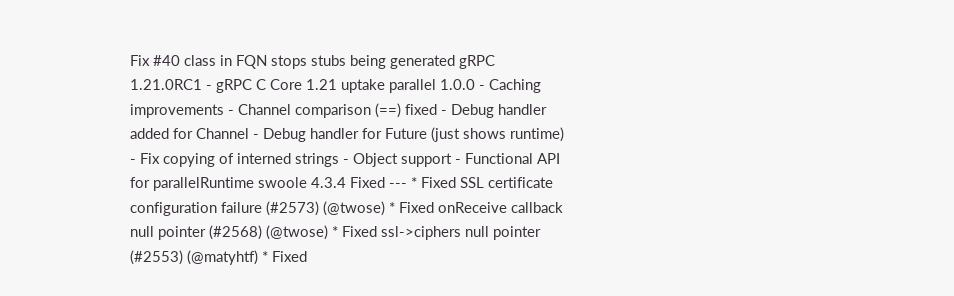Fix #40 class in FQN stops stubs being generated gRPC 1.21.0RC1 - gRPC C Core 1.21 uptake parallel 1.0.0 - Caching improvements - Channel comparison (==) fixed - Debug handler added for Channel - Debug handler for Future (just shows runtime) - Fix copying of interned strings - Object support - Functional API for parallelRuntime swoole 4.3.4 Fixed --- * Fixed SSL certificate configuration failure (#2573) (@twose) * Fixed onReceive callback null pointer (#2568) (@twose) * Fixed ssl->ciphers null pointer (#2553) (@matyhtf) * Fixed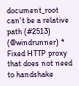document_root can't be a relative path (#2513) (@windrunner) * Fixed HTTP proxy that does not need to handshake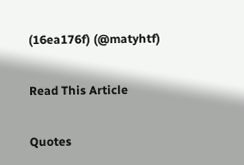(16ea176f) (@matyhtf)

Read This Article

Quotes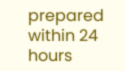prepared within 24 hours